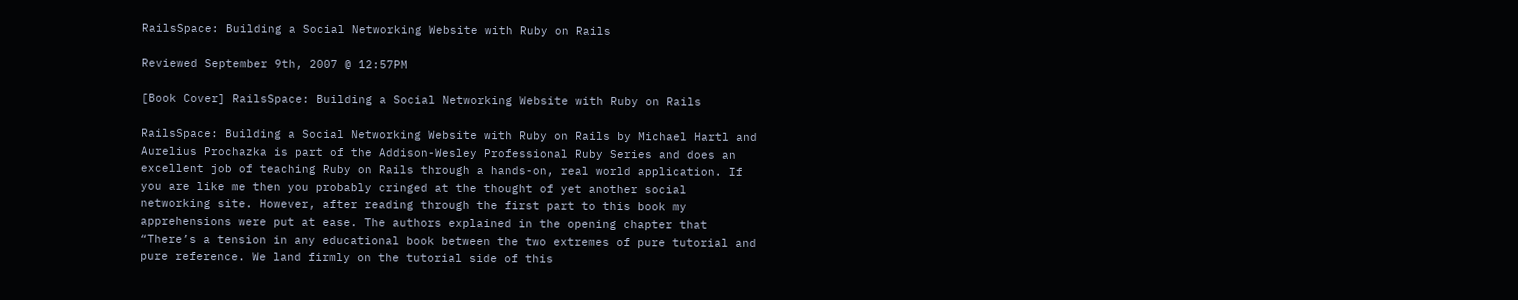RailsSpace: Building a Social Networking Website with Ruby on Rails

Reviewed September 9th, 2007 @ 12:57PM

[Book Cover] RailsSpace: Building a Social Networking Website with Ruby on Rails

RailsSpace: Building a Social Networking Website with Ruby on Rails by Michael Hartl and Aurelius Prochazka is part of the Addison-Wesley Professional Ruby Series and does an excellent job of teaching Ruby on Rails through a hands-on, real world application. If you are like me then you probably cringed at the thought of yet another social networking site. However, after reading through the first part to this book my apprehensions were put at ease. The authors explained in the opening chapter that “There’s a tension in any educational book between the two extremes of pure tutorial and pure reference. We land firmly on the tutorial side of this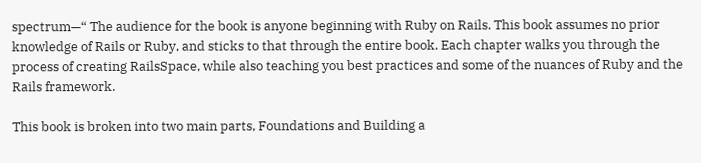spectrum—“ The audience for the book is anyone beginning with Ruby on Rails. This book assumes no prior knowledge of Rails or Ruby, and sticks to that through the entire book. Each chapter walks you through the process of creating RailsSpace, while also teaching you best practices and some of the nuances of Ruby and the Rails framework.

This book is broken into two main parts, Foundations and Building a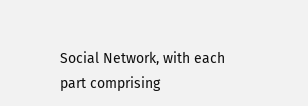Social Network, with each part comprising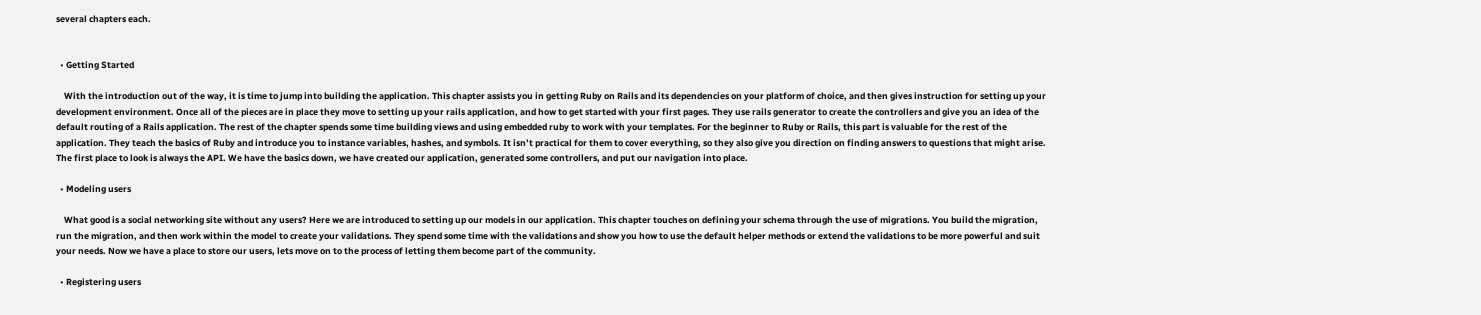several chapters each.


  • Getting Started

    With the introduction out of the way, it is time to jump into building the application. This chapter assists you in getting Ruby on Rails and its dependencies on your platform of choice, and then gives instruction for setting up your development environment. Once all of the pieces are in place they move to setting up your rails application, and how to get started with your first pages. They use rails generator to create the controllers and give you an idea of the default routing of a Rails application. The rest of the chapter spends some time building views and using embedded ruby to work with your templates. For the beginner to Ruby or Rails, this part is valuable for the rest of the application. They teach the basics of Ruby and introduce you to instance variables, hashes, and symbols. It isn’t practical for them to cover everything, so they also give you direction on finding answers to questions that might arise. The first place to look is always the API. We have the basics down, we have created our application, generated some controllers, and put our navigation into place.

  • Modeling users

    What good is a social networking site without any users? Here we are introduced to setting up our models in our application. This chapter touches on defining your schema through the use of migrations. You build the migration, run the migration, and then work within the model to create your validations. They spend some time with the validations and show you how to use the default helper methods or extend the validations to be more powerful and suit your needs. Now we have a place to store our users, lets move on to the process of letting them become part of the community.

  • Registering users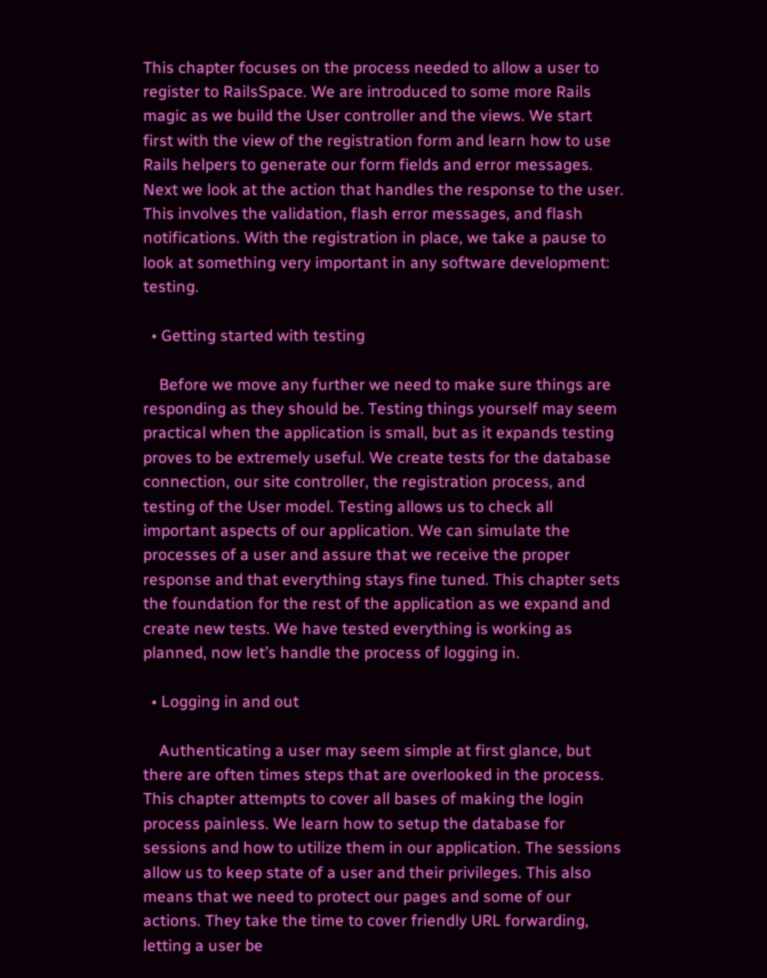This chapter focuses on the process needed to allow a user to register to RailsSpace. We are introduced to some more Rails magic as we build the User controller and the views. We start first with the view of the registration form and learn how to use Rails helpers to generate our form fields and error messages. Next we look at the action that handles the response to the user. This involves the validation, flash error messages, and flash notifications. With the registration in place, we take a pause to look at something very important in any software development: testing.

  • Getting started with testing

    Before we move any further we need to make sure things are responding as they should be. Testing things yourself may seem practical when the application is small, but as it expands testing proves to be extremely useful. We create tests for the database connection, our site controller, the registration process, and testing of the User model. Testing allows us to check all important aspects of our application. We can simulate the processes of a user and assure that we receive the proper response and that everything stays fine tuned. This chapter sets the foundation for the rest of the application as we expand and create new tests. We have tested everything is working as planned, now let’s handle the process of logging in.

  • Logging in and out

    Authenticating a user may seem simple at first glance, but there are often times steps that are overlooked in the process. This chapter attempts to cover all bases of making the login process painless. We learn how to setup the database for sessions and how to utilize them in our application. The sessions allow us to keep state of a user and their privileges. This also means that we need to protect our pages and some of our actions. They take the time to cover friendly URL forwarding, letting a user be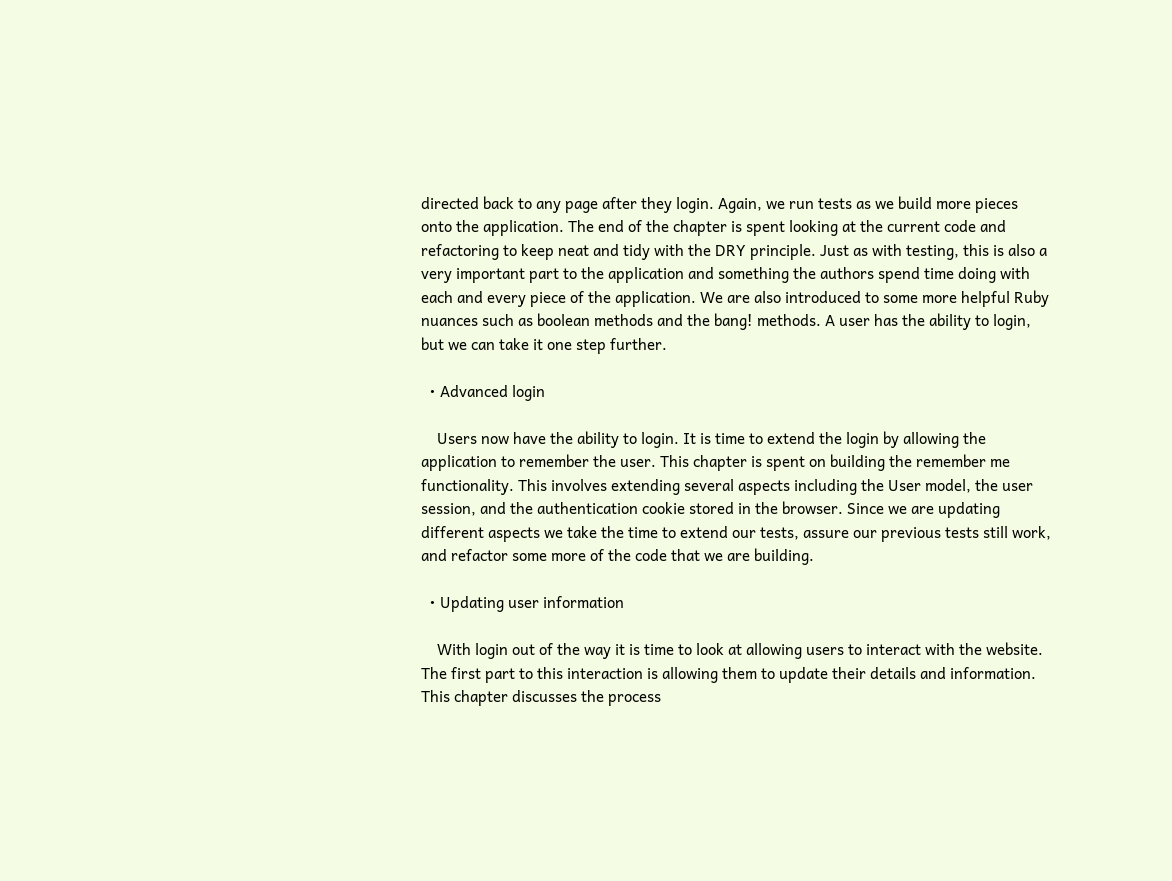directed back to any page after they login. Again, we run tests as we build more pieces onto the application. The end of the chapter is spent looking at the current code and refactoring to keep neat and tidy with the DRY principle. Just as with testing, this is also a very important part to the application and something the authors spend time doing with each and every piece of the application. We are also introduced to some more helpful Ruby nuances such as boolean methods and the bang! methods. A user has the ability to login, but we can take it one step further.

  • Advanced login

    Users now have the ability to login. It is time to extend the login by allowing the application to remember the user. This chapter is spent on building the remember me functionality. This involves extending several aspects including the User model, the user session, and the authentication cookie stored in the browser. Since we are updating different aspects we take the time to extend our tests, assure our previous tests still work, and refactor some more of the code that we are building.

  • Updating user information

    With login out of the way it is time to look at allowing users to interact with the website. The first part to this interaction is allowing them to update their details and information. This chapter discusses the process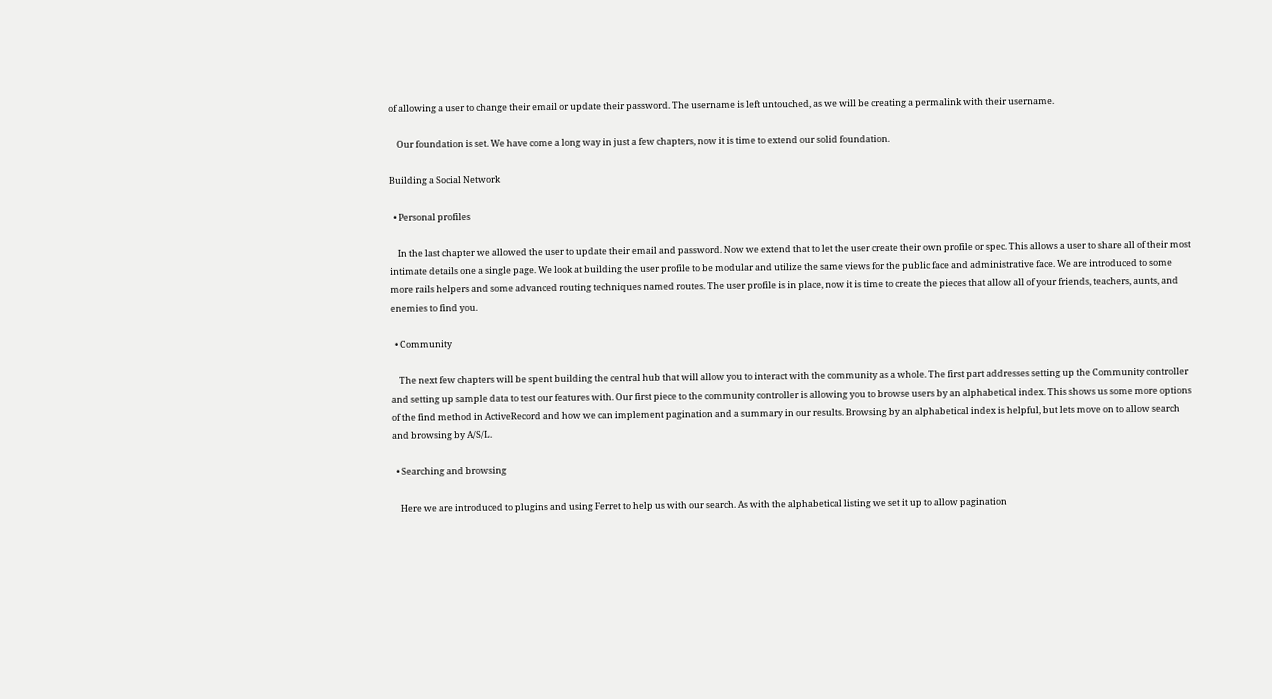of allowing a user to change their email or update their password. The username is left untouched, as we will be creating a permalink with their username.

    Our foundation is set. We have come a long way in just a few chapters, now it is time to extend our solid foundation.

Building a Social Network

  • Personal profiles

    In the last chapter we allowed the user to update their email and password. Now we extend that to let the user create their own profile or spec. This allows a user to share all of their most intimate details one a single page. We look at building the user profile to be modular and utilize the same views for the public face and administrative face. We are introduced to some more rails helpers and some advanced routing techniques named routes. The user profile is in place, now it is time to create the pieces that allow all of your friends, teachers, aunts, and enemies to find you.

  • Community

    The next few chapters will be spent building the central hub that will allow you to interact with the community as a whole. The first part addresses setting up the Community controller and setting up sample data to test our features with. Our first piece to the community controller is allowing you to browse users by an alphabetical index. This shows us some more options of the find method in ActiveRecord and how we can implement pagination and a summary in our results. Browsing by an alphabetical index is helpful, but lets move on to allow search and browsing by A/S/L.

  • Searching and browsing

    Here we are introduced to plugins and using Ferret to help us with our search. As with the alphabetical listing we set it up to allow pagination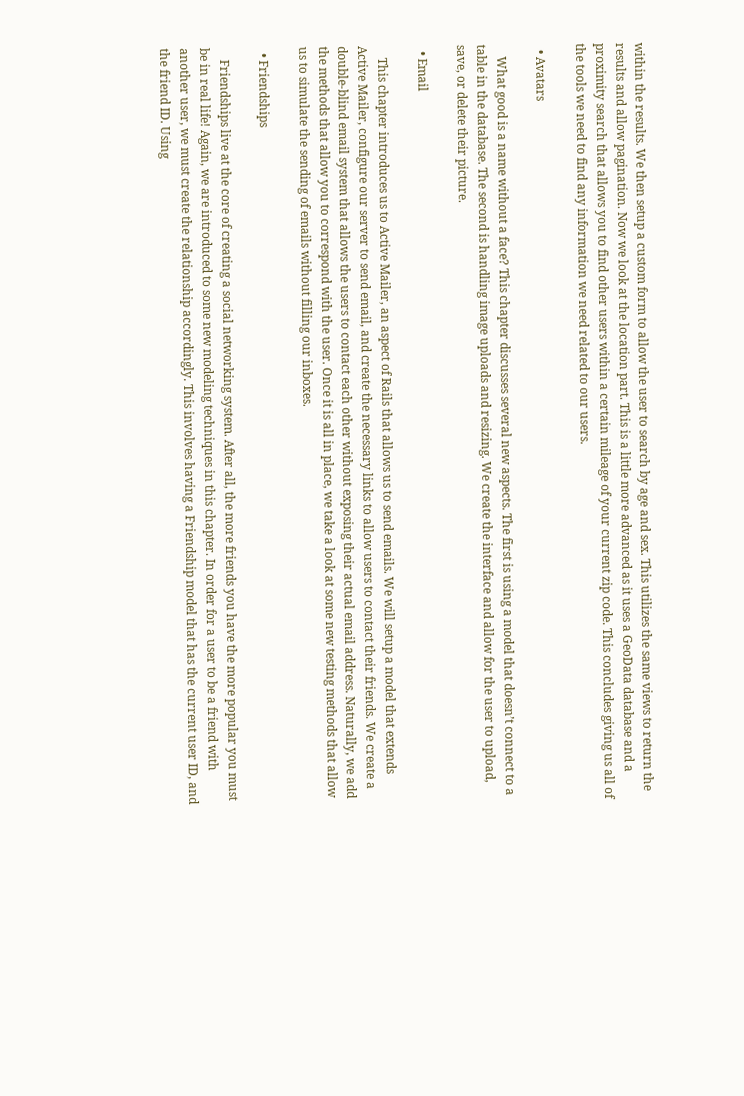within the results. We then setup a custom form to allow the user to search by age and sex. This utilizes the same views to return the results and allow pagination. Now we look at the location part. This is a little more advanced as it uses a GeoData database and a proximity search that allows you to find other users within a certain mileage of your current zip code. This concludes giving us all of the tools we need to find any information we need related to our users.

  • Avatars

    What good is a name without a face? This chapter discusses several new aspects. The first is using a model that doesn’t connect to a table in the database. The second is handling image uploads and resizing. We create the interface and allow for the user to upload, save, or delete their picture.

  • Email

    This chapter introduces us to Active Mailer, an aspect of Rails that allows us to send emails. We will setup a model that extends Active Mailer, configure our server to send email, and create the necessary links to allow users to contact their friends. We create a double-blind email system that allows the users to contact each other without exposing their actual email address. Naturally, we add the methods that allow you to correspond with the user. Once it is all in place, we take a look at some new testing methods that allow us to simulate the sending of emails without filling our inboxes.

  • Friendships

    Friendships live at the core of creating a social networking system. After all, the more friends you have the more popular you must be in real life! Again, we are introduced to some new modeling techniques in this chapter. In order for a user to be a friend with another user, we must create the relationship accordingly. This involves having a Friendship model that has the current user ID, and the friend ID. Using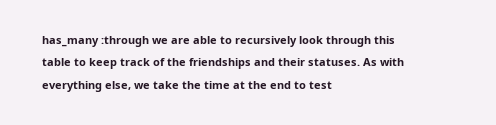has_many :through we are able to recursively look through this table to keep track of the friendships and their statuses. As with everything else, we take the time at the end to test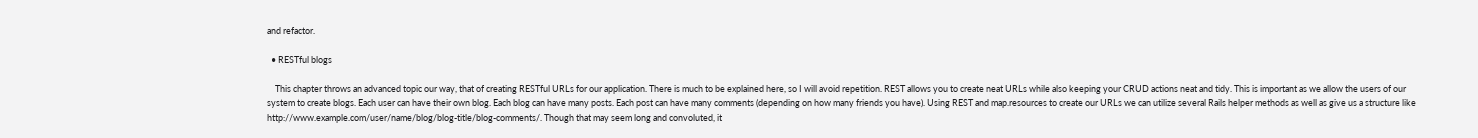and refactor.

  • RESTful blogs

    This chapter throws an advanced topic our way, that of creating RESTful URLs for our application. There is much to be explained here, so I will avoid repetition. REST allows you to create neat URLs while also keeping your CRUD actions neat and tidy. This is important as we allow the users of our system to create blogs. Each user can have their own blog. Each blog can have many posts. Each post can have many comments (depending on how many friends you have). Using REST and map.resources to create our URLs we can utilize several Rails helper methods as well as give us a structure like http://www.example.com/user/name/blog/blog-title/blog-comments/. Though that may seem long and convoluted, it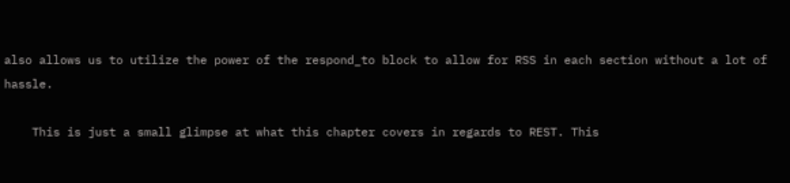also allows us to utilize the power of the respond_to block to allow for RSS in each section without a lot of hassle.

    This is just a small glimpse at what this chapter covers in regards to REST. This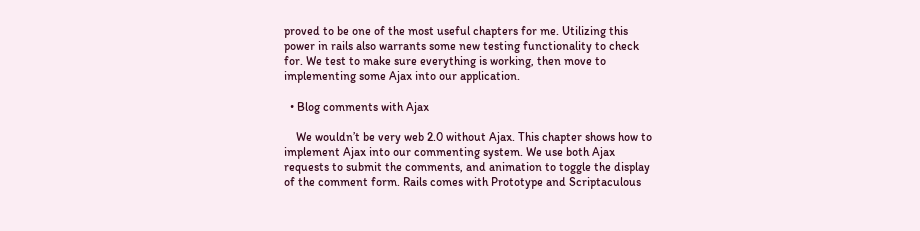proved to be one of the most useful chapters for me. Utilizing this power in rails also warrants some new testing functionality to check for. We test to make sure everything is working, then move to implementing some Ajax into our application.

  • Blog comments with Ajax

    We wouldn’t be very web 2.0 without Ajax. This chapter shows how to implement Ajax into our commenting system. We use both Ajax requests to submit the comments, and animation to toggle the display of the comment form. Rails comes with Prototype and Scriptaculous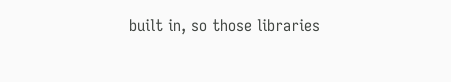built in, so those libraries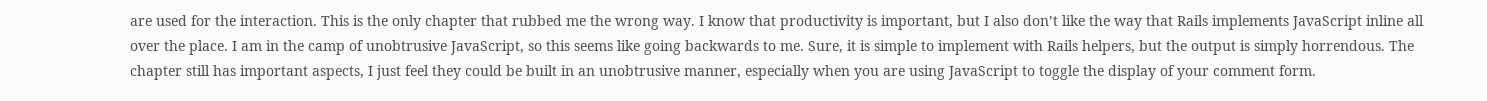are used for the interaction. This is the only chapter that rubbed me the wrong way. I know that productivity is important, but I also don’t like the way that Rails implements JavaScript inline all over the place. I am in the camp of unobtrusive JavaScript, so this seems like going backwards to me. Sure, it is simple to implement with Rails helpers, but the output is simply horrendous. The chapter still has important aspects, I just feel they could be built in an unobtrusive manner, especially when you are using JavaScript to toggle the display of your comment form.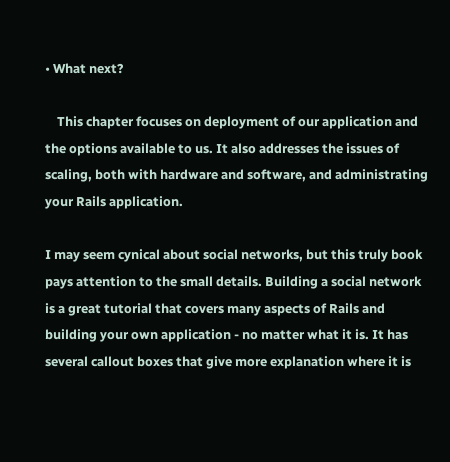• What next?

    This chapter focuses on deployment of our application and the options available to us. It also addresses the issues of scaling, both with hardware and software, and administrating your Rails application.

I may seem cynical about social networks, but this truly book pays attention to the small details. Building a social network is a great tutorial that covers many aspects of Rails and building your own application - no matter what it is. It has several callout boxes that give more explanation where it is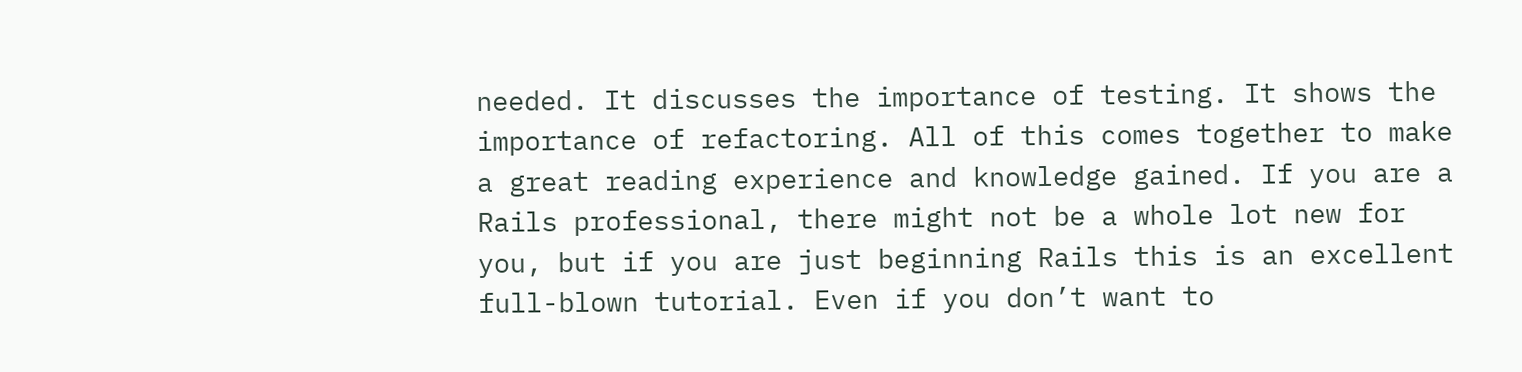needed. It discusses the importance of testing. It shows the importance of refactoring. All of this comes together to make a great reading experience and knowledge gained. If you are a Rails professional, there might not be a whole lot new for you, but if you are just beginning Rails this is an excellent full-blown tutorial. Even if you don’t want to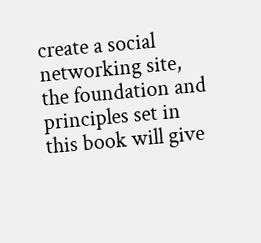create a social networking site, the foundation and principles set in this book will give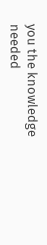you the knowledge needed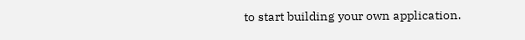to start building your own application.